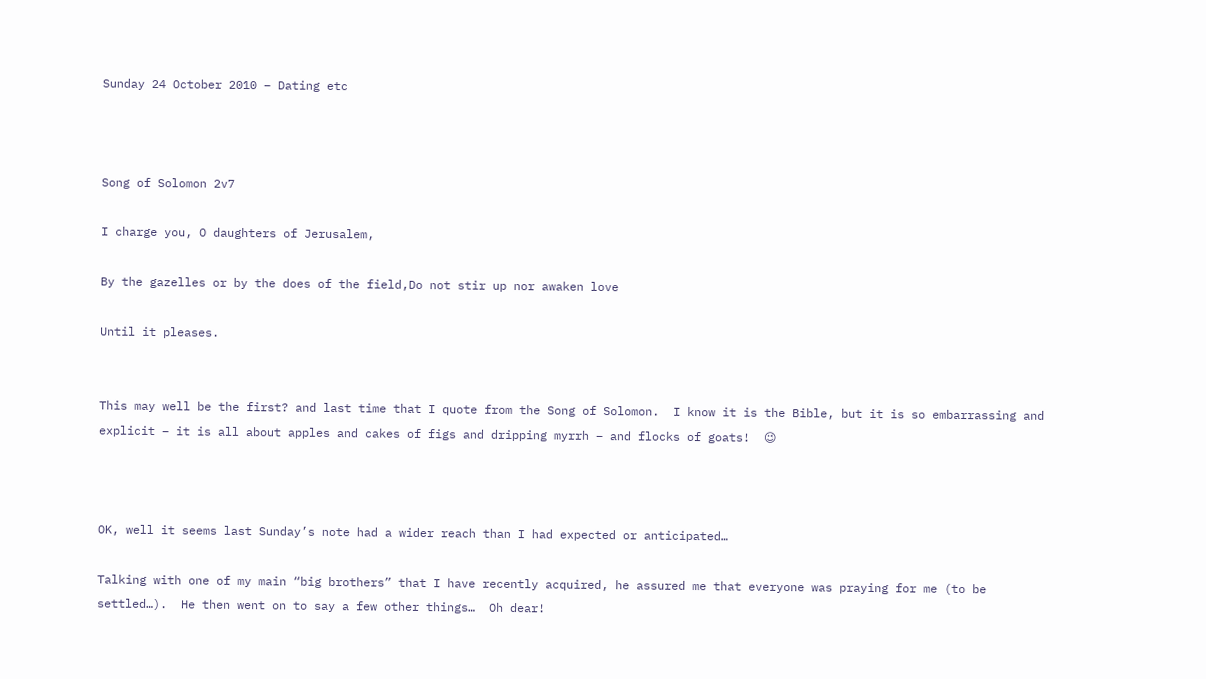Sunday 24 October 2010 – Dating etc



Song of Solomon 2v7

I charge you, O daughters of Jerusalem,

By the gazelles or by the does of the field,Do not stir up nor awaken love

Until it pleases.


This may well be the first? and last time that I quote from the Song of Solomon.  I know it is the Bible, but it is so embarrassing and explicit – it is all about apples and cakes of figs and dripping myrrh – and flocks of goats!  😉



OK, well it seems last Sunday’s note had a wider reach than I had expected or anticipated…

Talking with one of my main “big brothers” that I have recently acquired, he assured me that everyone was praying for me (to be settled…).  He then went on to say a few other things…  Oh dear!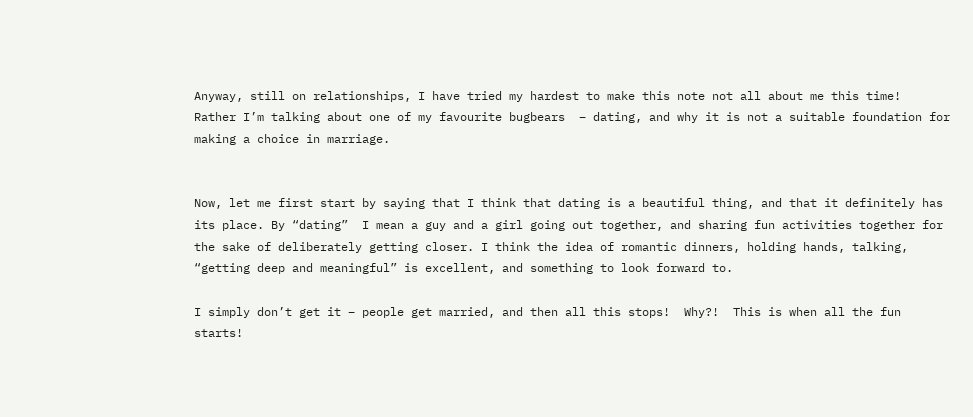Anyway, still on relationships, I have tried my hardest to make this note not all about me this time!  Rather I’m talking about one of my favourite bugbears  – dating, and why it is not a suitable foundation for making a choice in marriage.


Now, let me first start by saying that I think that dating is a beautiful thing, and that it definitely has its place. By “dating”  I mean a guy and a girl going out together, and sharing fun activities together for the sake of deliberately getting closer. I think the idea of romantic dinners, holding hands, talking, “getting deep and meaningful” is excellent, and something to look forward to.

I simply don’t get it – people get married, and then all this stops!  Why?!  This is when all the fun starts!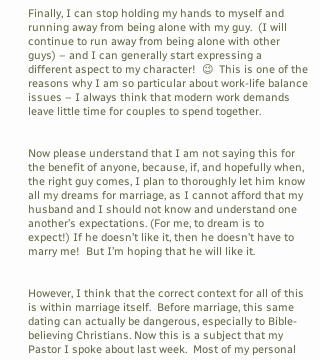Finally, I can stop holding my hands to myself and running away from being alone with my guy.  (I will continue to run away from being alone with other guys) – and I can generally start expressing a  different aspect to my character!  😉  This is one of the reasons why I am so particular about work-life balance issues – I always think that modern work demands leave little time for couples to spend together.


Now please understand that I am not saying this for the benefit of anyone, because, if, and hopefully when, the right guy comes, I plan to thoroughly let him know all my dreams for marriage, as I cannot afford that my husband and I should not know and understand one another’s expectations. (For me, to dream is to expect!) If he doesn’t like it, then he doesn’t have to marry me!  But I’m hoping that he will like it.


However, I think that the correct context for all of this is within marriage itself.  Before marriage, this same dating can actually be dangerous, especially to Bible-believing Christians. Now this is a subject that my Pastor I spoke about last week.  Most of my personal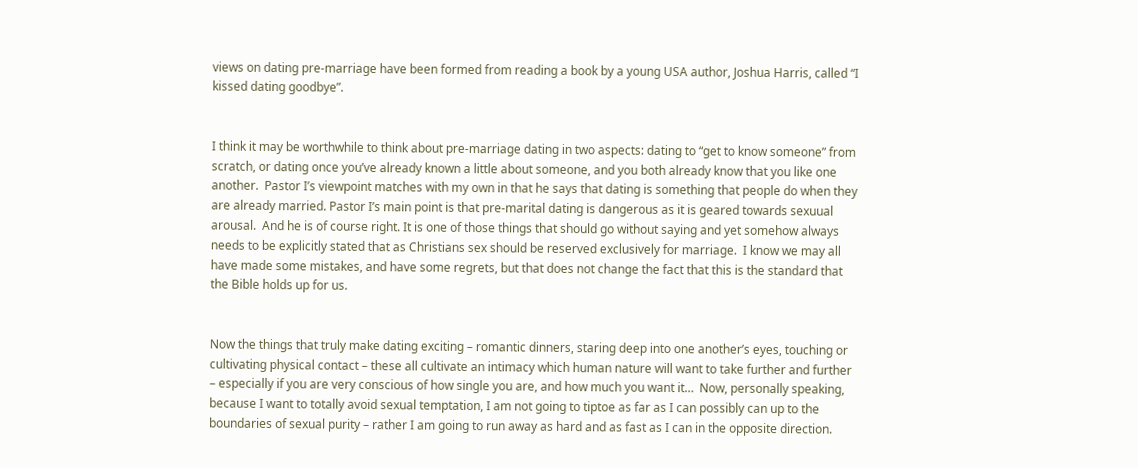views on dating pre-marriage have been formed from reading a book by a young USA author, Joshua Harris, called “I kissed dating goodbye”.


I think it may be worthwhile to think about pre-marriage dating in two aspects: dating to “get to know someone” from scratch, or dating once you’ve already known a little about someone, and you both already know that you like one another.  Pastor I’s viewpoint matches with my own in that he says that dating is something that people do when they are already married. Pastor I’s main point is that pre-marital dating is dangerous as it is geared towards sexuual arousal.  And he is of course right. It is one of those things that should go without saying and yet somehow always needs to be explicitly stated that as Christians sex should be reserved exclusively for marriage.  I know we may all have made some mistakes, and have some regrets, but that does not change the fact that this is the standard that the Bible holds up for us.


Now the things that truly make dating exciting – romantic dinners, staring deep into one another’s eyes, touching or cultivating physical contact – these all cultivate an intimacy which human nature will want to take further and further – especially if you are very conscious of how single you are, and how much you want it…  Now, personally speaking, because I want to totally avoid sexual temptation, I am not going to tiptoe as far as I can possibly can up to the boundaries of sexual purity – rather I am going to run away as hard and as fast as I can in the opposite direction.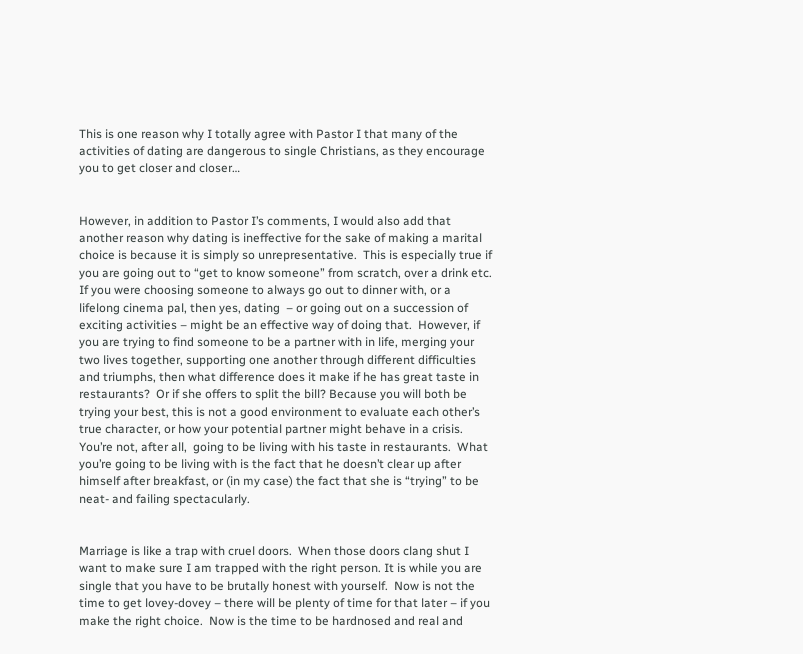This is one reason why I totally agree with Pastor I that many of the activities of dating are dangerous to single Christians, as they encourage you to get closer and closer…


However, in addition to Pastor I’s comments, I would also add that another reason why dating is ineffective for the sake of making a marital choice is because it is simply so unrepresentative.  This is especially true if you are going out to “get to know someone” from scratch, over a drink etc.  If you were choosing someone to always go out to dinner with, or a lifelong cinema pal, then yes, dating  – or going out on a succession of exciting activities – might be an effective way of doing that.  However, if you are trying to find someone to be a partner with in life, merging your two lives together, supporting one another through different difficulties and triumphs, then what difference does it make if he has great taste in restaurants?  Or if she offers to split the bill? Because you will both be trying your best, this is not a good environment to evaluate each other’s true character, or how your potential partner might behave in a crisis.  You’re not, after all,  going to be living with his taste in restaurants.  What you’re going to be living with is the fact that he doesn’t clear up after himself after breakfast, or (in my case) the fact that she is “trying” to be neat- and failing spectacularly.


Marriage is like a trap with cruel doors.  When those doors clang shut I want to make sure I am trapped with the right person. It is while you are single that you have to be brutally honest with yourself.  Now is not the time to get lovey-dovey – there will be plenty of time for that later – if you make the right choice.  Now is the time to be hardnosed and real and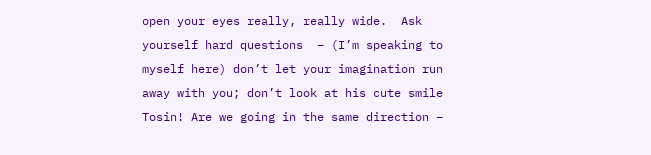open your eyes really, really wide.  Ask yourself hard questions  – (I’m speaking to myself here) don’t let your imagination run away with you; don’t look at his cute smile Tosin! Are we going in the same direction –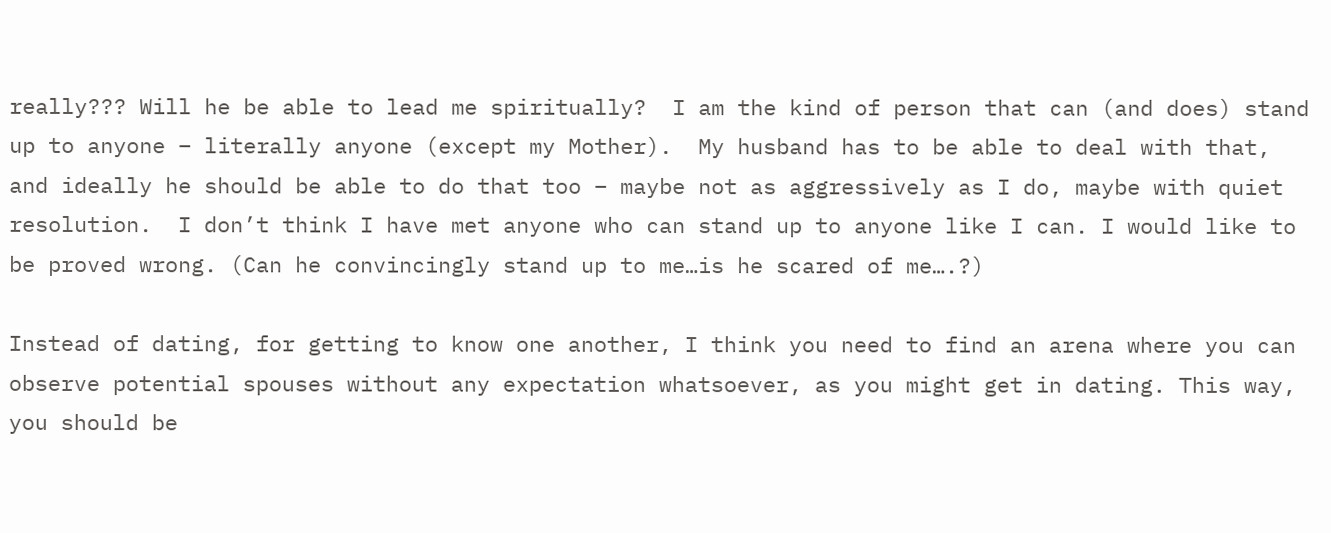really??? Will he be able to lead me spiritually?  I am the kind of person that can (and does) stand up to anyone – literally anyone (except my Mother).  My husband has to be able to deal with that, and ideally he should be able to do that too – maybe not as aggressively as I do, maybe with quiet resolution.  I don’t think I have met anyone who can stand up to anyone like I can. I would like to be proved wrong. (Can he convincingly stand up to me…is he scared of me….?)

Instead of dating, for getting to know one another, I think you need to find an arena where you can observe potential spouses without any expectation whatsoever, as you might get in dating. This way, you should be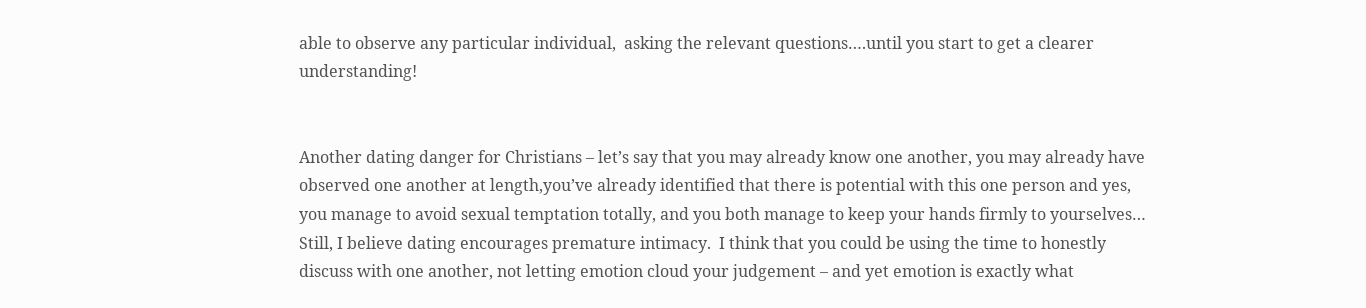able to observe any particular individual,  asking the relevant questions….until you start to get a clearer understanding!


Another dating danger for Christians – let’s say that you may already know one another, you may already have observed one another at length,you’ve already identified that there is potential with this one person and yes, you manage to avoid sexual temptation totally, and you both manage to keep your hands firmly to yourselves…  Still, I believe dating encourages premature intimacy.  I think that you could be using the time to honestly discuss with one another, not letting emotion cloud your judgement – and yet emotion is exactly what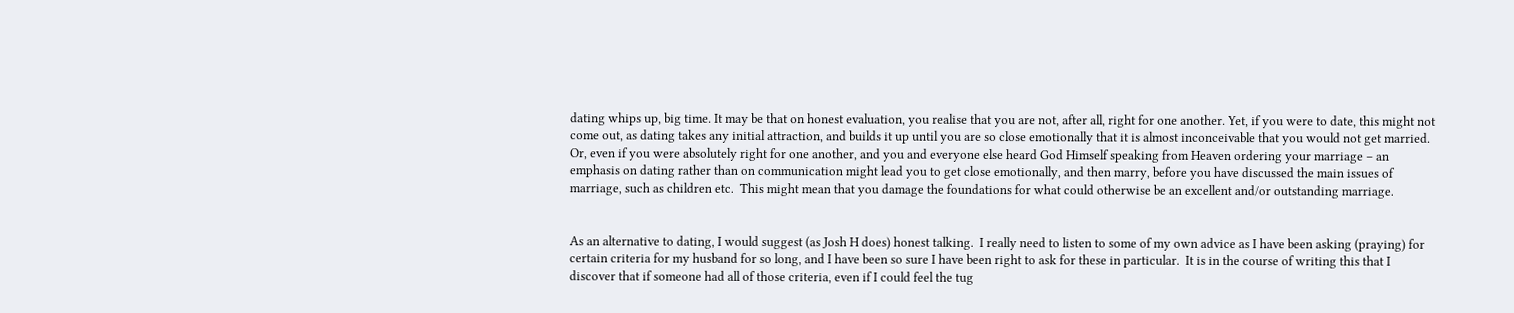dating whips up, big time. It may be that on honest evaluation, you realise that you are not, after all, right for one another. Yet, if you were to date, this might not come out, as dating takes any initial attraction, and builds it up until you are so close emotionally that it is almost inconceivable that you would not get married.  Or, even if you were absolutely right for one another, and you and everyone else heard God Himself speaking from Heaven ordering your marriage – an emphasis on dating rather than on communication might lead you to get close emotionally, and then marry, before you have discussed the main issues of marriage, such as children etc.  This might mean that you damage the foundations for what could otherwise be an excellent and/or outstanding marriage.


As an alternative to dating, I would suggest (as Josh H does) honest talking.  I really need to listen to some of my own advice as I have been asking (praying) for certain criteria for my husband for so long, and I have been so sure I have been right to ask for these in particular.  It is in the course of writing this that I discover that if someone had all of those criteria, even if I could feel the tug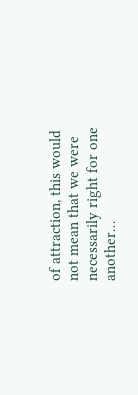of attraction, this would not mean that we were necessarily right for one another…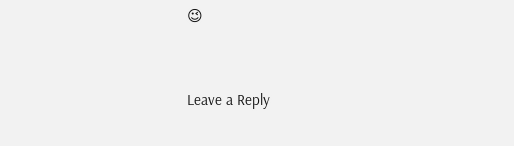😉


Leave a Reply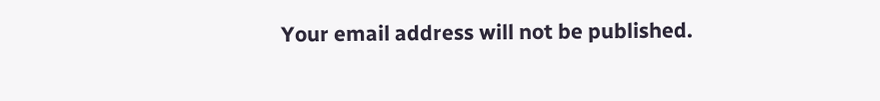Your email address will not be published.